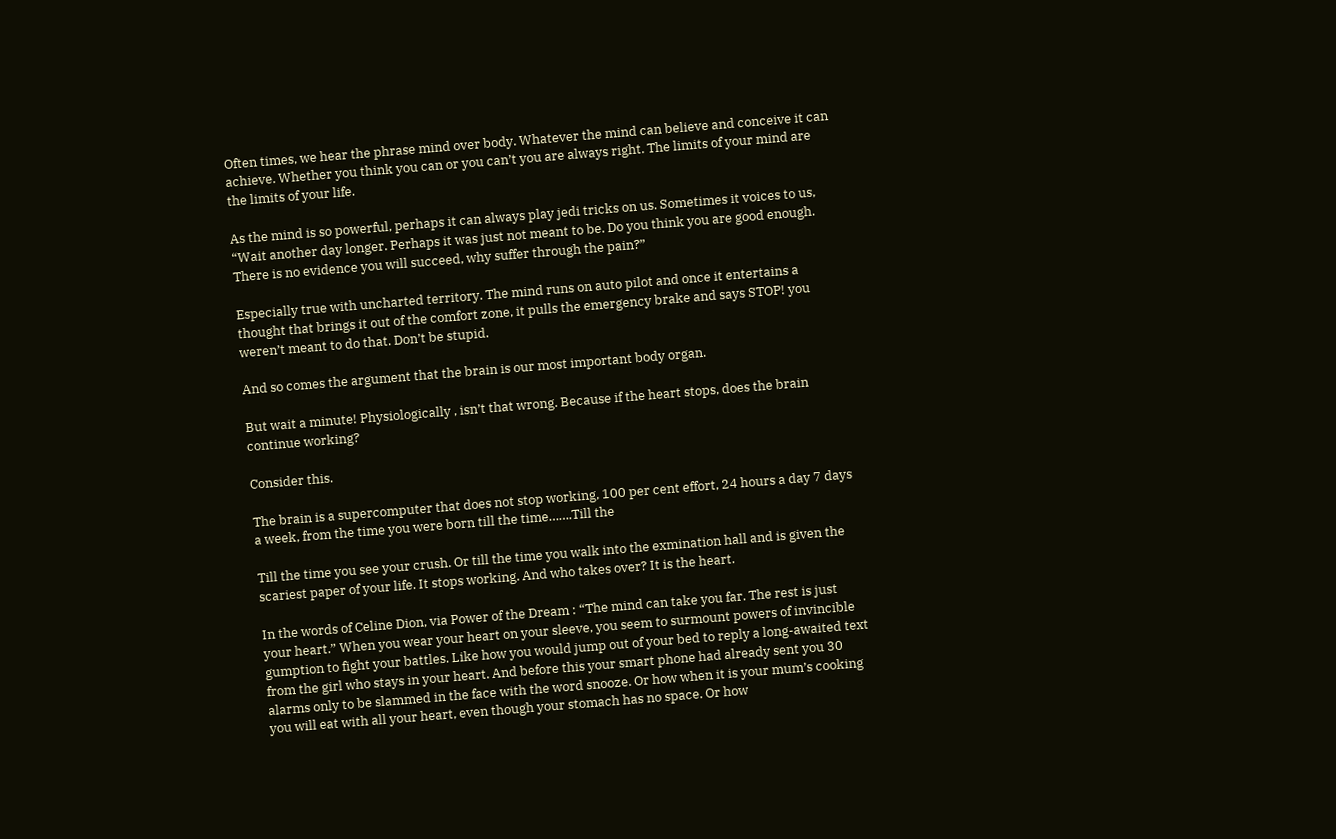Often times, we hear the phrase mind over body. Whatever the mind can believe and conceive it can achieve. Whether you think you can or you can’t you are always right. The limits of your mind are the limits of your life.

As the mind is so powerful, perhaps it can always play jedi tricks on us. Sometimes it voices to us, “Wait another day longer. Perhaps it was just not meant to be. Do you think you are good enough. There is no evidence you will succeed, why suffer through the pain?”

Especially true with uncharted territory. The mind runs on auto pilot and once it entertains a thought that brings it out of the comfort zone, it pulls the emergency brake and says STOP! you weren’t meant to do that. Don’t be stupid.

And so comes the argument that the brain is our most important body organ.

But wait a minute! Physiologically , isn’t that wrong. Because if the heart stops, does the brain continue working?

Consider this.

The brain is a supercomputer that does not stop working, 100 per cent effort, 24 hours a day 7 days a week, from the time you were born till the time…….Till the

Till the time you see your crush. Or till the time you walk into the exmination hall and is given the scariest paper of your life. It stops working. And who takes over? It is the heart.

In the words of Celine Dion, via Power of the Dream : “The mind can take you far. The rest is just your heart.” When you wear your heart on your sleeve, you seem to surmount powers of invincible gumption to fight your battles. Like how you would jump out of your bed to reply a long-awaited text from the girl who stays in your heart. And before this your smart phone had already sent you 30 alarms only to be slammed in the face with the word snooze. Or how when it is your mum’s cooking you will eat with all your heart, even though your stomach has no space. Or how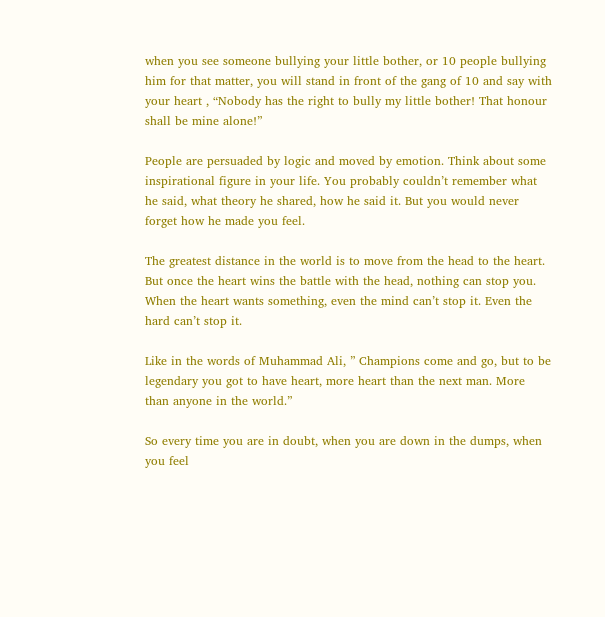when you see someone bullying your little bother, or 10 people bullying him for that matter, you will stand in front of the gang of 10 and say with your heart , “Nobody has the right to bully my little bother! That honour shall be mine alone!”

People are persuaded by logic and moved by emotion. Think about some inspirational figure in your life. You probably couldn’t remember what he said, what theory he shared, how he said it. But you would never forget how he made you feel.

The greatest distance in the world is to move from the head to the heart. But once the heart wins the battle with the head, nothing can stop you. When the heart wants something, even the mind can’t stop it. Even the hard can’t stop it.

Like in the words of Muhammad Ali, ” Champions come and go, but to be legendary you got to have heart, more heart than the next man. More than anyone in the world.”

So every time you are in doubt, when you are down in the dumps, when you feel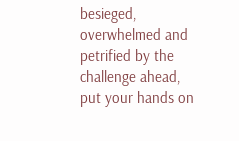besieged, overwhelmed and petrified by the challenge ahead, put your hands on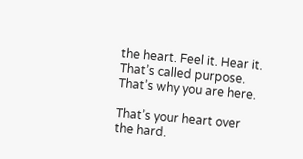the heart. Feel it. Hear it. That’s called purpose. That’s why you are here.

That’s your heart over the hard.